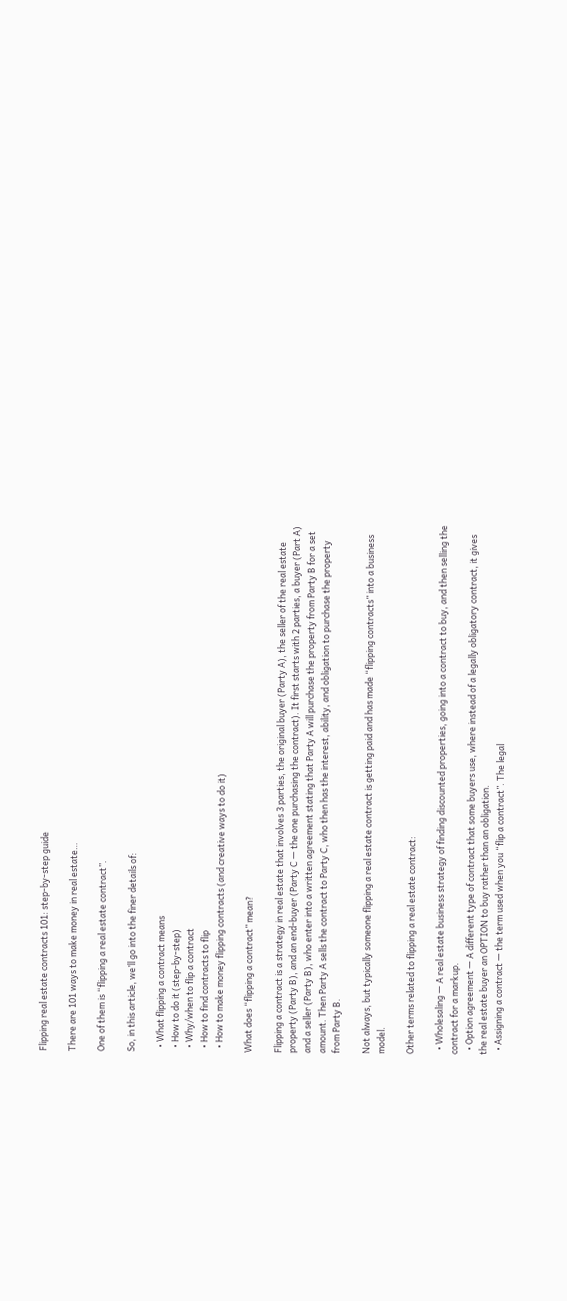Flipping real estate contracts 101: step-by-step guide

There are 101 ways to make money in real estate…

One of them is “flipping a real estate contract”.

So, in this article, we’ll go into the finer details of:

  • What flipping a contract means
  • How to do it (step-by-step)
  • Why/when to flip a contract
  • How to find contracts to flip
  • How to make money flipping contracts (and creative ways to do it)

What does “flipping a contract” mean?

Flipping a contract is a strategy in real estate that involves 3 parties, the original buyer (Party A), the seller of the real estate property (Party B), and an end-buyer (Party C — the one purchasing the contract). It first starts with 2 parties, a buyer (Part A) and a seller (Party B), who enter into a written agreement stating that Party A will purchase the property from Party B for a set amount. Then Party A sells the contract to Party C, who then has the interest, ability, and obligation to purchase the property from Party B.

Not always, but typically someone flipping a real estate contract is getting paid and has made “flipping contracts” into a business model.

Other terms related to flipping a real estate contract:

  • Wholesaling — A real estate business strategy of finding discounted properties, going into a contract to buy, and then selling the contract for a markup.
  • Option agreement — A different type of contract that some buyers use, where instead of a legally obligatory contract, it gives the real estate buyer an OPTION to buy rather than an obligation.
  • Assigning a contract — the term used when you “flip a contract”. The legal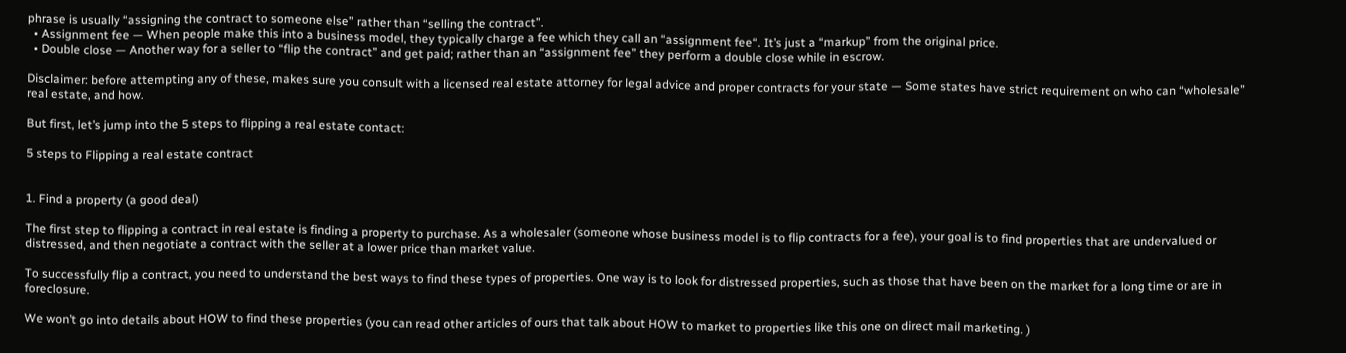phrase is usually “assigning the contract to someone else” rather than “selling the contract”.
  • Assignment fee — When people make this into a business model, they typically charge a fee which they call an “assignment fee“. It’s just a “markup” from the original price.
  • Double close — Another way for a seller to “flip the contract” and get paid; rather than an “assignment fee” they perform a double close while in escrow.

Disclaimer: before attempting any of these, makes sure you consult with a licensed real estate attorney for legal advice and proper contracts for your state — Some states have strict requirement on who can “wholesale” real estate, and how.

But first, let’s jump into the 5 steps to flipping a real estate contact:

5 steps to Flipping a real estate contract


1. Find a property (a good deal)

The first step to flipping a contract in real estate is finding a property to purchase. As a wholesaler (someone whose business model is to flip contracts for a fee), your goal is to find properties that are undervalued or distressed, and then negotiate a contract with the seller at a lower price than market value.

To successfully flip a contract, you need to understand the best ways to find these types of properties. One way is to look for distressed properties, such as those that have been on the market for a long time or are in foreclosure.

We won’t go into details about HOW to find these properties (you can read other articles of ours that talk about HOW to market to properties like this one on direct mail marketing. )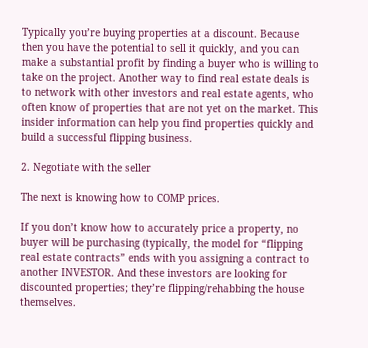Typically you’re buying properties at a discount. Because then you have the potential to sell it quickly, and you can make a substantial profit by finding a buyer who is willing to take on the project. Another way to find real estate deals is to network with other investors and real estate agents, who often know of properties that are not yet on the market. This insider information can help you find properties quickly and build a successful flipping business.

2. Negotiate with the seller

The next is knowing how to COMP prices.

If you don’t know how to accurately price a property, no buyer will be purchasing (typically, the model for “flipping real estate contracts” ends with you assigning a contract to another INVESTOR. And these investors are looking for discounted properties; they’re flipping/rehabbing the house themselves.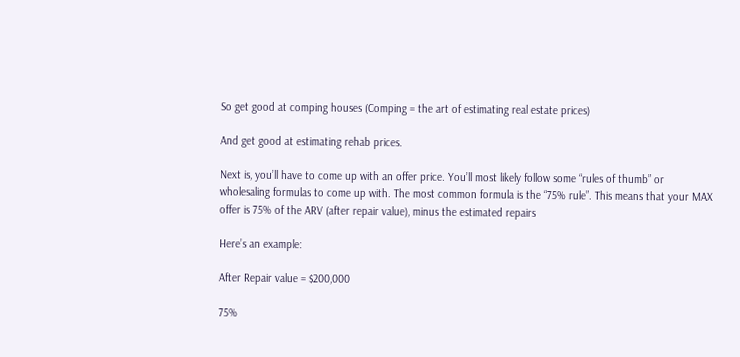So get good at comping houses (Comping = the art of estimating real estate prices)

And get good at estimating rehab prices.

Next is, you’ll have to come up with an offer price. You’ll most likely follow some “rules of thumb” or wholesaling formulas to come up with. The most common formula is the “75% rule”. This means that your MAX offer is 75% of the ARV (after repair value), minus the estimated repairs

Here’s an example:

After Repair value = $200,000

75%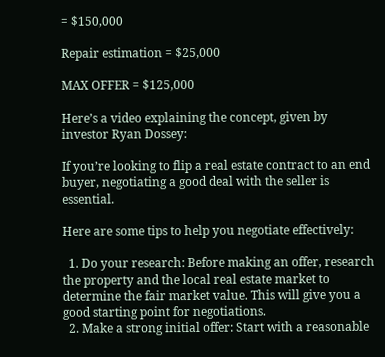= $150,000

Repair estimation = $25,000

MAX OFFER = $125,000

Here’s a video explaining the concept, given by investor Ryan Dossey:

If you’re looking to flip a real estate contract to an end buyer, negotiating a good deal with the seller is essential.

Here are some tips to help you negotiate effectively:

  1. Do your research: Before making an offer, research the property and the local real estate market to determine the fair market value. This will give you a good starting point for negotiations.
  2. Make a strong initial offer: Start with a reasonable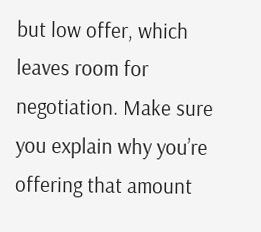but low offer, which leaves room for negotiation. Make sure you explain why you’re offering that amount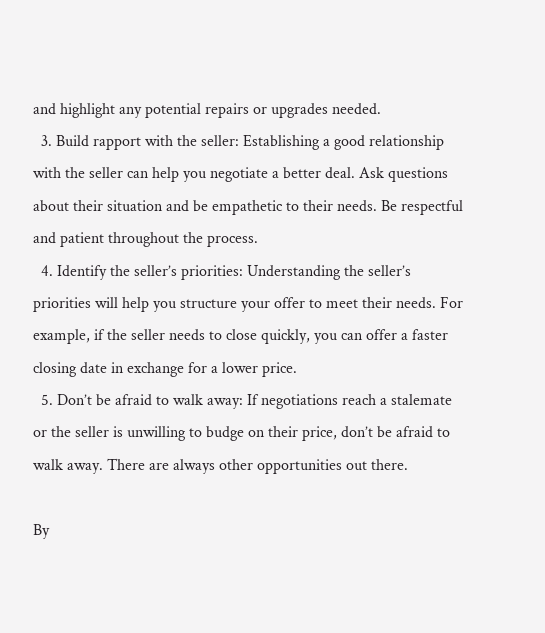and highlight any potential repairs or upgrades needed.
  3. Build rapport with the seller: Establishing a good relationship with the seller can help you negotiate a better deal. Ask questions about their situation and be empathetic to their needs. Be respectful and patient throughout the process.
  4. Identify the seller’s priorities: Understanding the seller’s priorities will help you structure your offer to meet their needs. For example, if the seller needs to close quickly, you can offer a faster closing date in exchange for a lower price.
  5. Don’t be afraid to walk away: If negotiations reach a stalemate or the seller is unwilling to budge on their price, don’t be afraid to walk away. There are always other opportunities out there.

By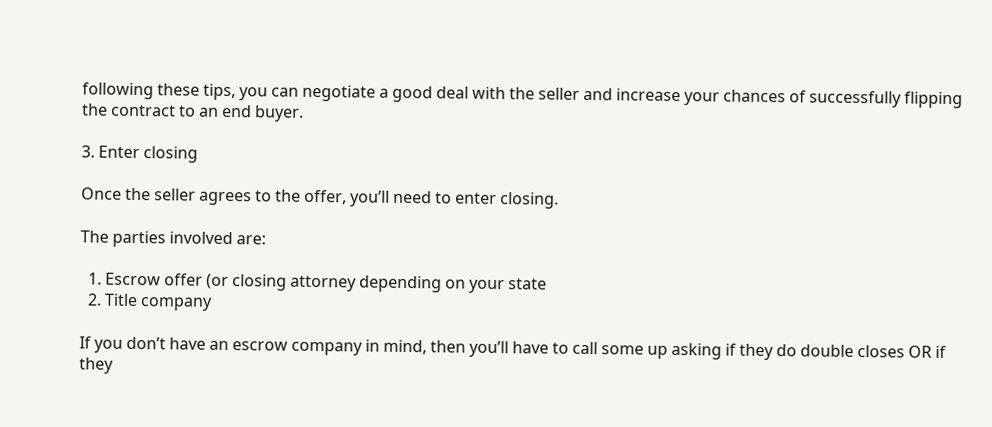following these tips, you can negotiate a good deal with the seller and increase your chances of successfully flipping the contract to an end buyer.

3. Enter closing

Once the seller agrees to the offer, you’ll need to enter closing.

The parties involved are:

  1. Escrow offer (or closing attorney depending on your state
  2. Title company

If you don’t have an escrow company in mind, then you’ll have to call some up asking if they do double closes OR if they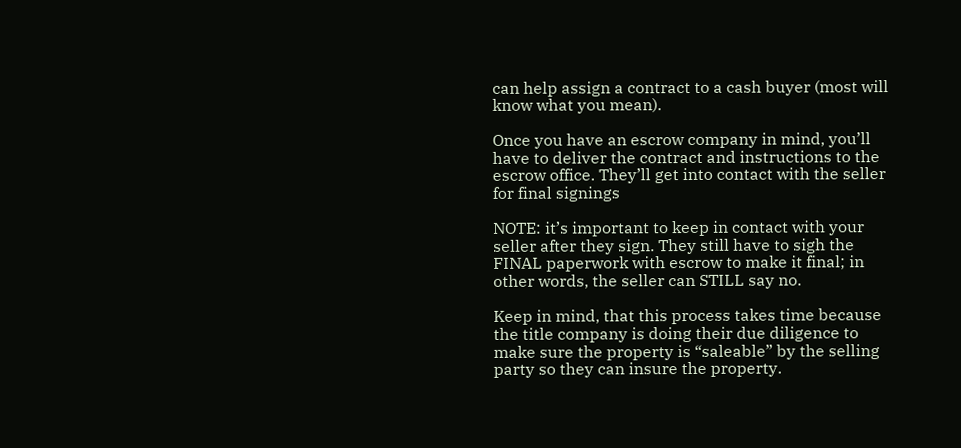can help assign a contract to a cash buyer (most will know what you mean).

Once you have an escrow company in mind, you’ll have to deliver the contract and instructions to the escrow office. They’ll get into contact with the seller for final signings

NOTE: it’s important to keep in contact with your seller after they sign. They still have to sigh the FINAL paperwork with escrow to make it final; in other words, the seller can STILL say no.

Keep in mind, that this process takes time because the title company is doing their due diligence to make sure the property is “saleable” by the selling party so they can insure the property.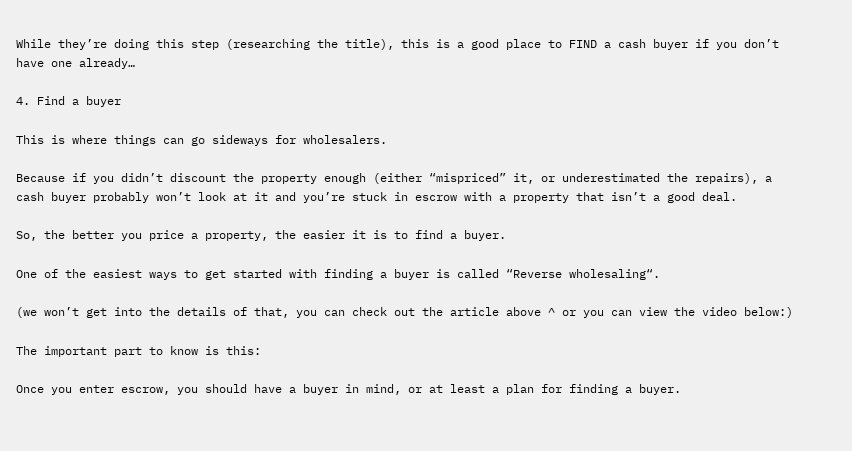While they’re doing this step (researching the title), this is a good place to FIND a cash buyer if you don’t have one already…

4. Find a buyer

This is where things can go sideways for wholesalers.

Because if you didn’t discount the property enough (either “mispriced” it, or underestimated the repairs), a cash buyer probably won’t look at it and you’re stuck in escrow with a property that isn’t a good deal.

So, the better you price a property, the easier it is to find a buyer.

One of the easiest ways to get started with finding a buyer is called “Reverse wholesaling“.

(we won’t get into the details of that, you can check out the article above ^ or you can view the video below:)

The important part to know is this:

Once you enter escrow, you should have a buyer in mind, or at least a plan for finding a buyer.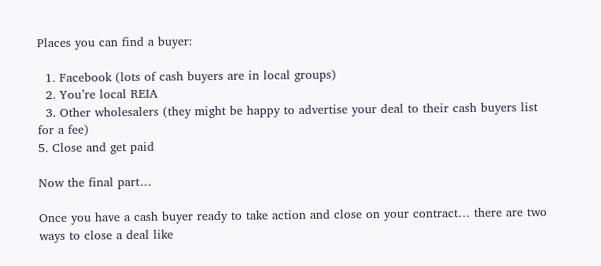Places you can find a buyer:

  1. Facebook (lots of cash buyers are in local groups)
  2. You’re local REIA
  3. Other wholesalers (they might be happy to advertise your deal to their cash buyers list for a fee)
5. Close and get paid

Now the final part…

Once you have a cash buyer ready to take action and close on your contract… there are two ways to close a deal like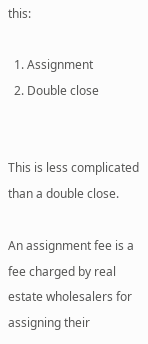this:

  1. Assignment
  2. Double close


This is less complicated than a double close.

An assignment fee is a fee charged by real estate wholesalers for assigning their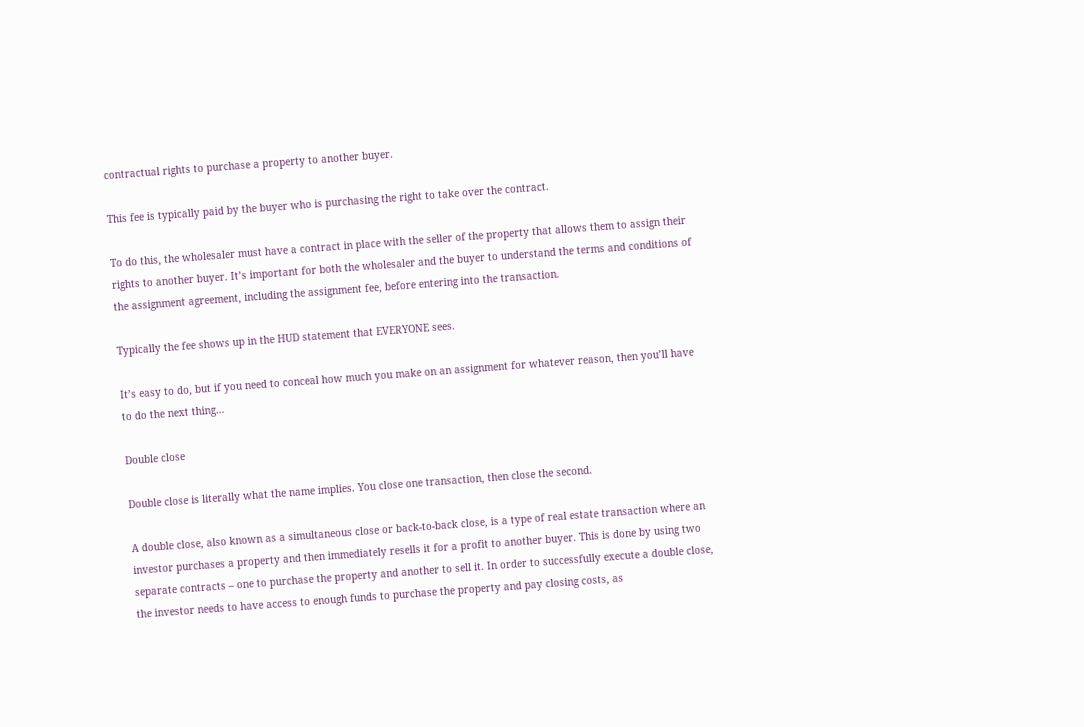contractual rights to purchase a property to another buyer.

This fee is typically paid by the buyer who is purchasing the right to take over the contract.

To do this, the wholesaler must have a contract in place with the seller of the property that allows them to assign their rights to another buyer. It’s important for both the wholesaler and the buyer to understand the terms and conditions of the assignment agreement, including the assignment fee, before entering into the transaction.

Typically the fee shows up in the HUD statement that EVERYONE sees.

It’s easy to do, but if you need to conceal how much you make on an assignment for whatever reason, then you’ll have to do the next thing…

Double close

Double close is literally what the name implies. You close one transaction, then close the second.

A double close, also known as a simultaneous close or back-to-back close, is a type of real estate transaction where an investor purchases a property and then immediately resells it for a profit to another buyer. This is done by using two separate contracts – one to purchase the property and another to sell it. In order to successfully execute a double close, the investor needs to have access to enough funds to purchase the property and pay closing costs, as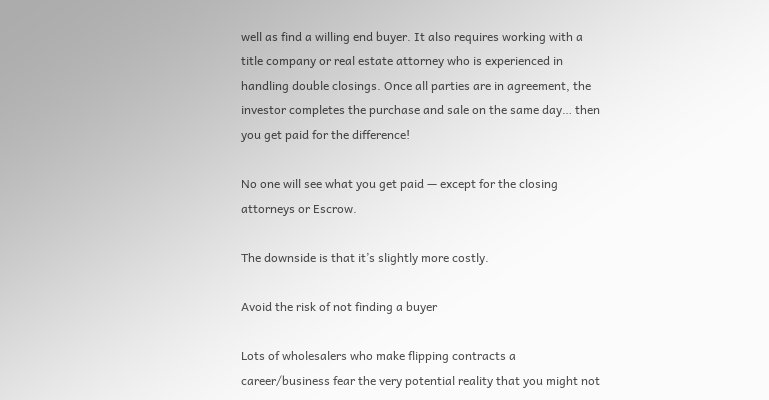well as find a willing end buyer. It also requires working with a title company or real estate attorney who is experienced in handling double closings. Once all parties are in agreement, the investor completes the purchase and sale on the same day… then you get paid for the difference!

No one will see what you get paid — except for the closing attorneys or Escrow.

The downside is that it’s slightly more costly.

Avoid the risk of not finding a buyer

Lots of wholesalers who make flipping contracts a career/business fear the very potential reality that you might not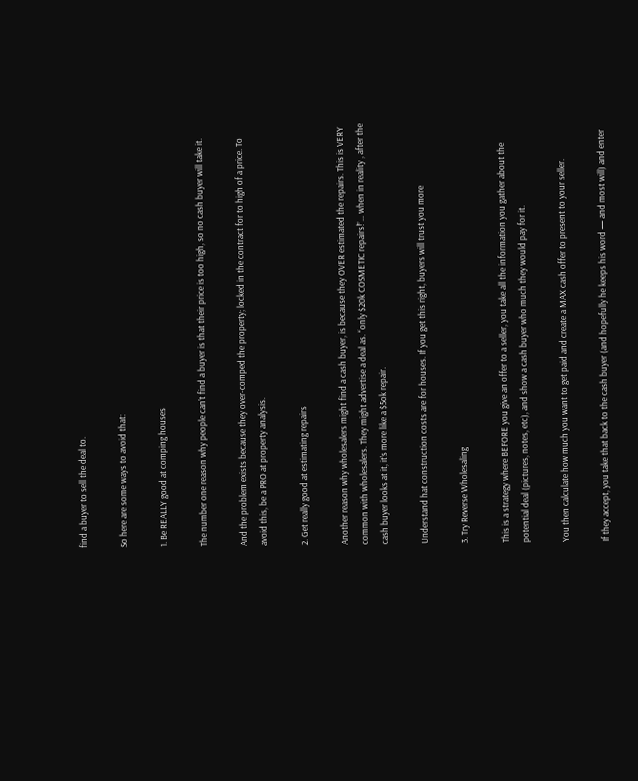find a buyer to sell the deal to.

So here are some ways to avoid that:

1. Be REALLY good at comping houses

The number one reason why people can’t find a buyer is that their price is too high, so no cash buyer will take it.

And the problem exists because they over-comped the property; locked in the contract for to high of a price. To avoid this, be a PRO at property analysis.

2. Get really good at estimating repairs

Another reason why wholesalers might find a cash buyer, is because they OVER estimated the repairs. This is VERY common with wholesalers. They might advertise a deal as. “only $20k COSMETIC repairs!”… when in reality , after the cash buyer looks at it, it’s more like a $5ok repair.

Understand hat construction costs are for houses. If you get this right, buyers will trust you more

3. Try Reverse Wholesaling

This is a strategy where BEFORE you give an offer to a seller, you take all the information you gather about the potential deal (pictures, notes, etc), and show a cash buyer who much they would pay for it.

You then calculate how much you want to get paid and create a MAX cash offer to present to your seller.

If they accept, you take that back to the cash buyer (and hopefully he keeps his word — and most will) and enter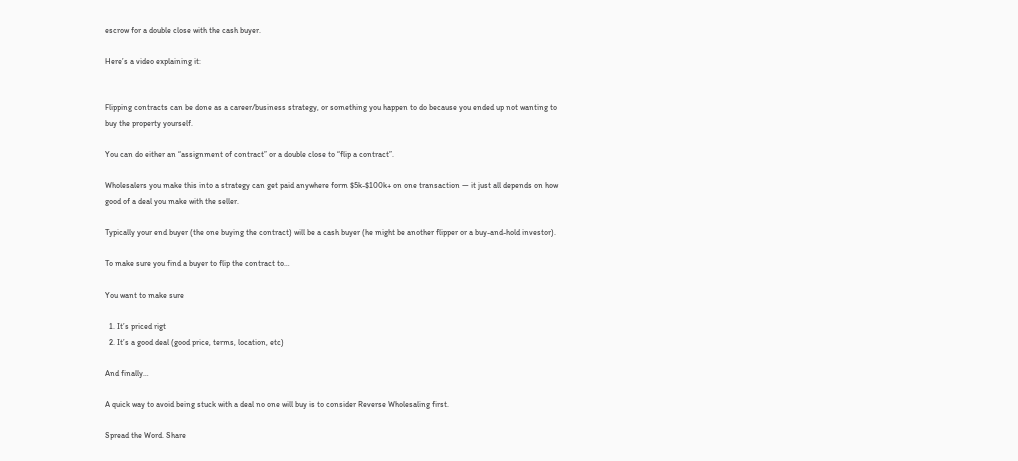escrow for a double close with the cash buyer.

Here’s a video explaining it:


Flipping contracts can be done as a career/business strategy, or something you happen to do because you ended up not wanting to buy the property yourself.

You can do either an “assignment of contract” or a double close to “flip a contract”.

Wholesalers you make this into a strategy can get paid anywhere form $5k-$100k+ on one transaction — it just all depends on how good of a deal you make with the seller.

Typically your end buyer (the one buying the contract) will be a cash buyer (he might be another flipper or a buy-and-hold investor).

To make sure you find a buyer to flip the contract to…

You want to make sure

  1. It’s priced rigt
  2. It’s a good deal (good price, terms, location, etc)

And finally…

A quick way to avoid being stuck with a deal no one will buy is to consider Reverse Wholesaling first.

Spread the Word. Share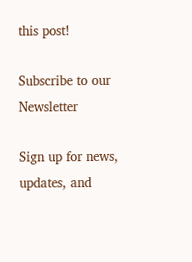this post!

Subscribe to our Newsletter

Sign up for news, updates, and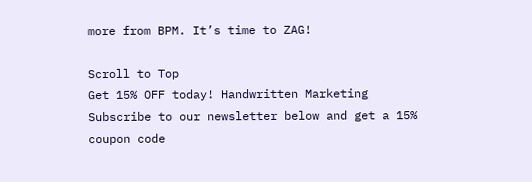more from BPM. It’s time to ZAG!

Scroll to Top
Get 15% OFF today! Handwritten Marketing Subscribe to our newsletter below and get a 15% coupon code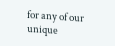for any of our unique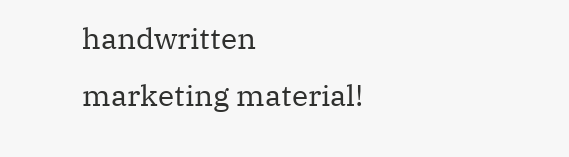handwritten marketing material!